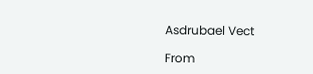Asdrubael Vect

From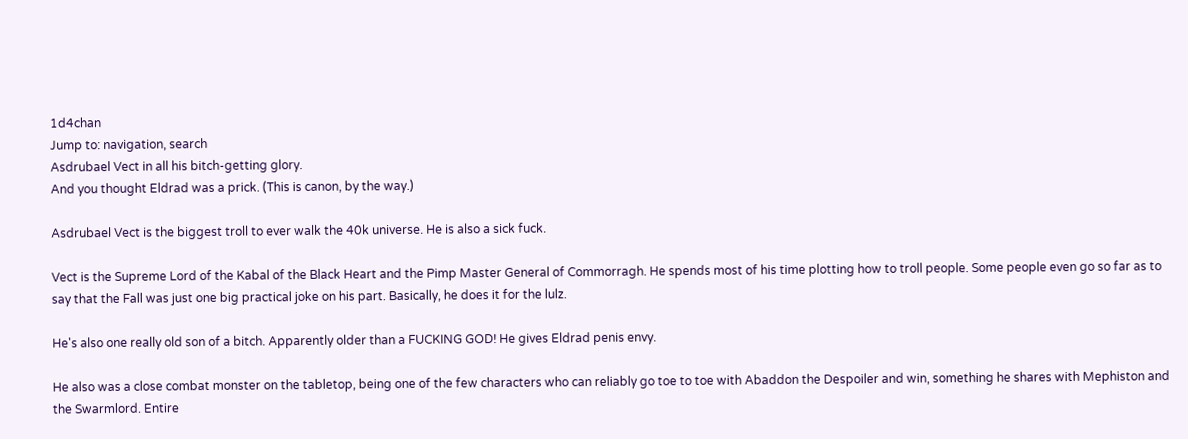1d4chan
Jump to: navigation, search
Asdrubael Vect in all his bitch-getting glory.
And you thought Eldrad was a prick. (This is canon, by the way.)

Asdrubael Vect is the biggest troll to ever walk the 40k universe. He is also a sick fuck.

Vect is the Supreme Lord of the Kabal of the Black Heart and the Pimp Master General of Commorragh. He spends most of his time plotting how to troll people. Some people even go so far as to say that the Fall was just one big practical joke on his part. Basically, he does it for the lulz.

He's also one really old son of a bitch. Apparently older than a FUCKING GOD! He gives Eldrad penis envy.

He also was a close combat monster on the tabletop, being one of the few characters who can reliably go toe to toe with Abaddon the Despoiler and win, something he shares with Mephiston and the Swarmlord. Entire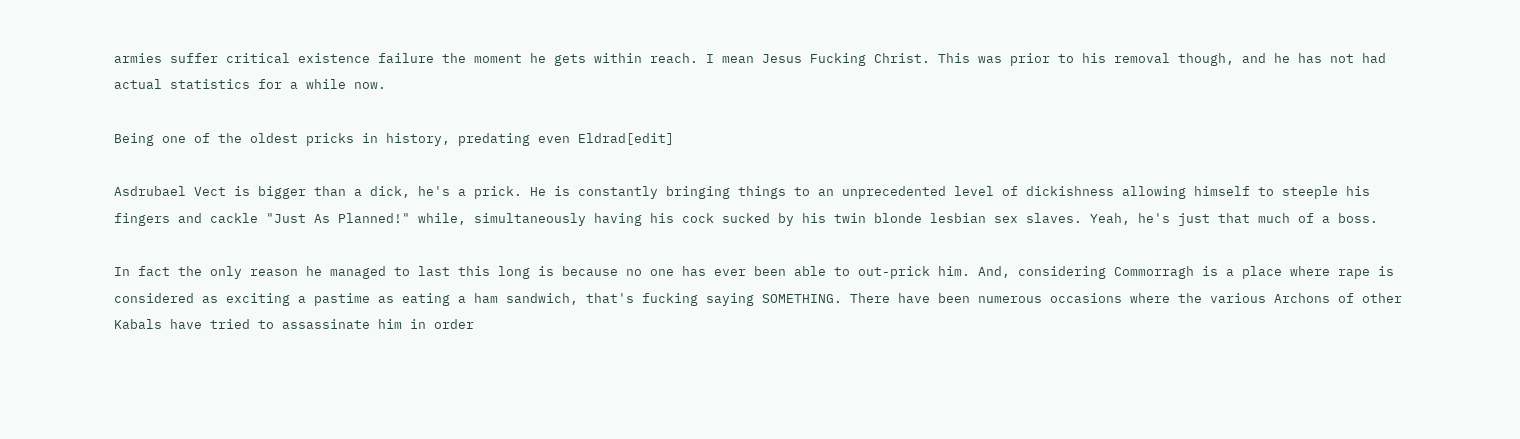armies suffer critical existence failure the moment he gets within reach. I mean Jesus Fucking Christ. This was prior to his removal though, and he has not had actual statistics for a while now.

Being one of the oldest pricks in history, predating even Eldrad[edit]

Asdrubael Vect is bigger than a dick, he's a prick. He is constantly bringing things to an unprecedented level of dickishness allowing himself to steeple his fingers and cackle "Just As Planned!" while, simultaneously having his cock sucked by his twin blonde lesbian sex slaves. Yeah, he's just that much of a boss.

In fact the only reason he managed to last this long is because no one has ever been able to out-prick him. And, considering Commorragh is a place where rape is considered as exciting a pastime as eating a ham sandwich, that's fucking saying SOMETHING. There have been numerous occasions where the various Archons of other Kabals have tried to assassinate him in order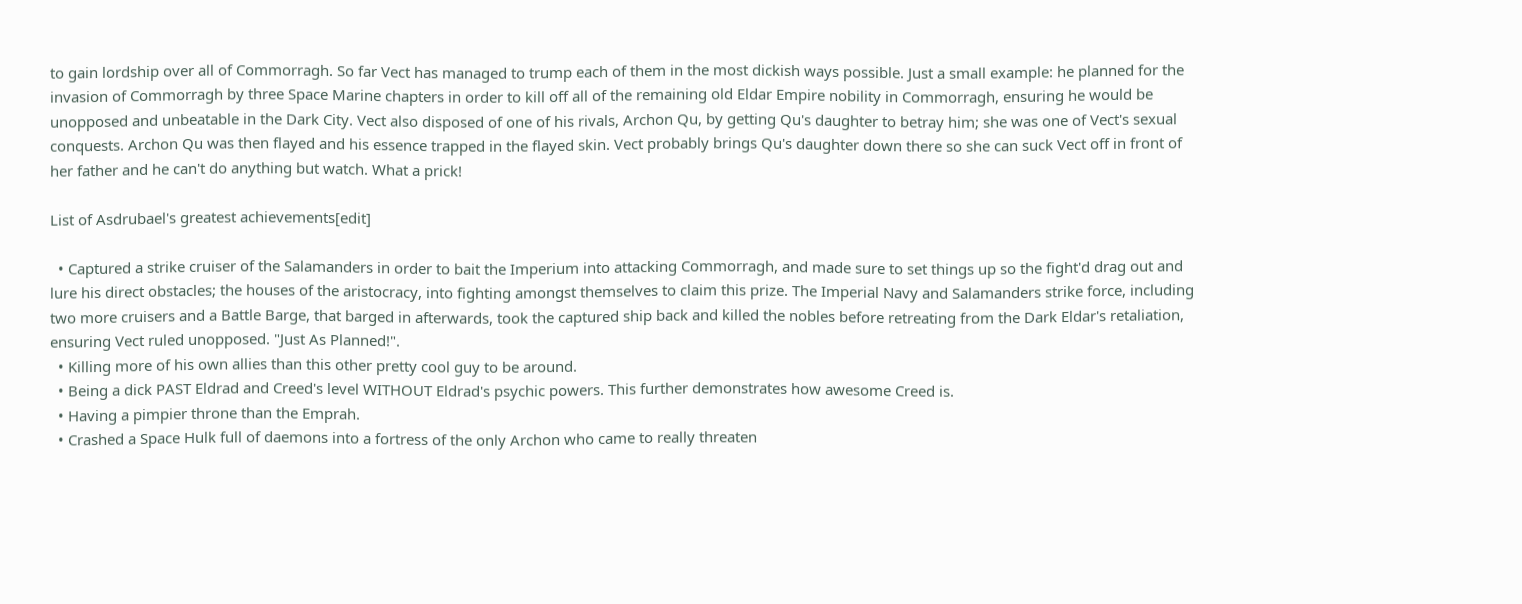to gain lordship over all of Commorragh. So far Vect has managed to trump each of them in the most dickish ways possible. Just a small example: he planned for the invasion of Commorragh by three Space Marine chapters in order to kill off all of the remaining old Eldar Empire nobility in Commorragh, ensuring he would be unopposed and unbeatable in the Dark City. Vect also disposed of one of his rivals, Archon Qu, by getting Qu's daughter to betray him; she was one of Vect's sexual conquests. Archon Qu was then flayed and his essence trapped in the flayed skin. Vect probably brings Qu's daughter down there so she can suck Vect off in front of her father and he can't do anything but watch. What a prick!

List of Asdrubael's greatest achievements[edit]

  • Captured a strike cruiser of the Salamanders in order to bait the Imperium into attacking Commorragh, and made sure to set things up so the fight'd drag out and lure his direct obstacles; the houses of the aristocracy, into fighting amongst themselves to claim this prize. The Imperial Navy and Salamanders strike force, including two more cruisers and a Battle Barge, that barged in afterwards, took the captured ship back and killed the nobles before retreating from the Dark Eldar's retaliation, ensuring Vect ruled unopposed. "Just As Planned!".
  • Killing more of his own allies than this other pretty cool guy to be around.
  • Being a dick PAST Eldrad and Creed's level WITHOUT Eldrad's psychic powers. This further demonstrates how awesome Creed is.
  • Having a pimpier throne than the Emprah.
  • Crashed a Space Hulk full of daemons into a fortress of the only Archon who came to really threaten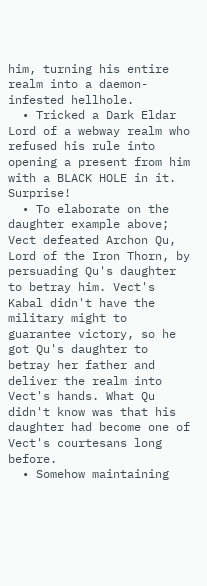him, turning his entire realm into a daemon-infested hellhole.
  • Tricked a Dark Eldar Lord of a webway realm who refused his rule into opening a present from him with a BLACK HOLE in it. Surprise!
  • To elaborate on the daughter example above; Vect defeated Archon Qu, Lord of the Iron Thorn, by persuading Qu's daughter to betray him. Vect's Kabal didn't have the military might to guarantee victory, so he got Qu's daughter to betray her father and deliver the realm into Vect's hands. What Qu didn't know was that his daughter had become one of Vect's courtesans long before.
  • Somehow maintaining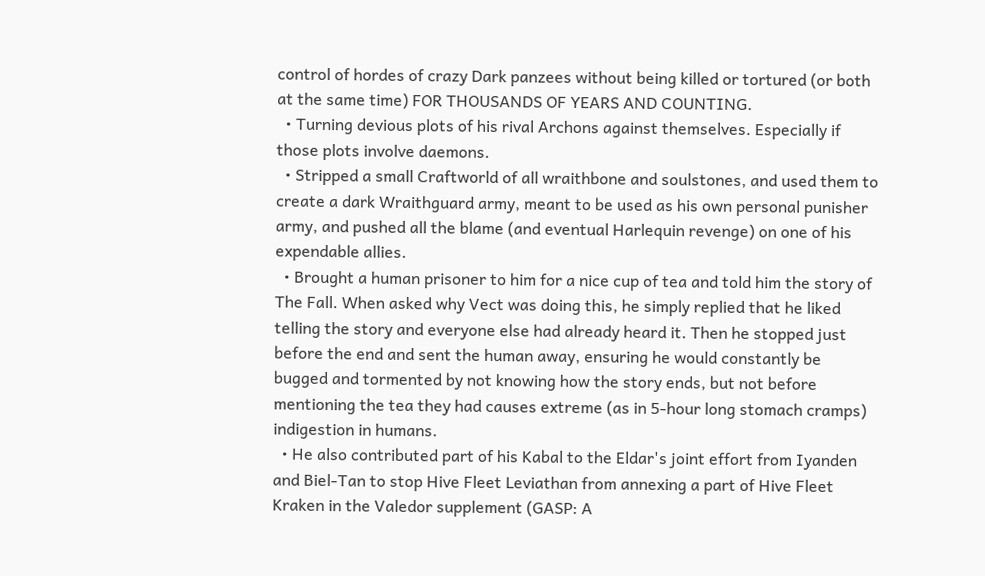control of hordes of crazy Dark panzees without being killed or tortured (or both at the same time) FOR THOUSANDS OF YEARS AND COUNTING.
  • Turning devious plots of his rival Archons against themselves. Especially if those plots involve daemons.
  • Stripped a small Craftworld of all wraithbone and soulstones, and used them to create a dark Wraithguard army, meant to be used as his own personal punisher army, and pushed all the blame (and eventual Harlequin revenge) on one of his expendable allies.
  • Brought a human prisoner to him for a nice cup of tea and told him the story of The Fall. When asked why Vect was doing this, he simply replied that he liked telling the story and everyone else had already heard it. Then he stopped just before the end and sent the human away, ensuring he would constantly be bugged and tormented by not knowing how the story ends, but not before mentioning the tea they had causes extreme (as in 5-hour long stomach cramps) indigestion in humans.
  • He also contributed part of his Kabal to the Eldar's joint effort from Iyanden and Biel-Tan to stop Hive Fleet Leviathan from annexing a part of Hive Fleet Kraken in the Valedor supplement (GASP: A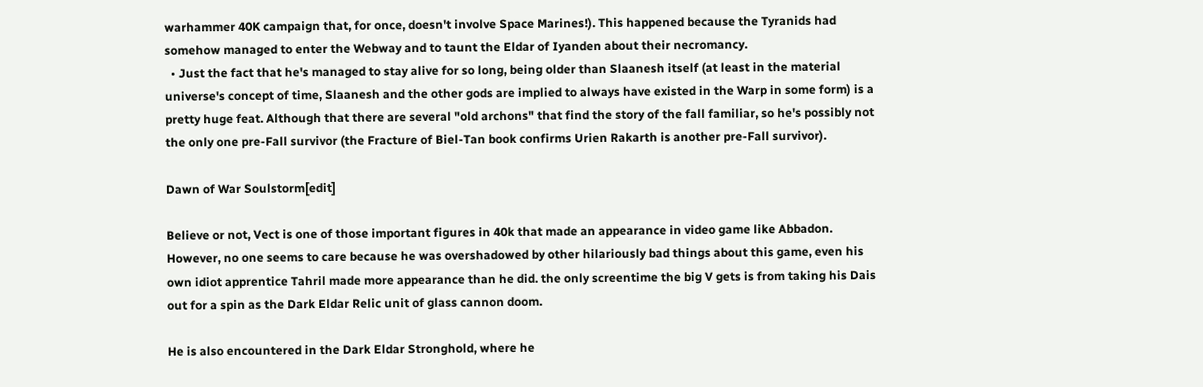warhammer 40K campaign that, for once, doesn't involve Space Marines!). This happened because the Tyranids had somehow managed to enter the Webway and to taunt the Eldar of Iyanden about their necromancy.
  • Just the fact that he's managed to stay alive for so long, being older than Slaanesh itself (at least in the material universe's concept of time, Slaanesh and the other gods are implied to always have existed in the Warp in some form) is a pretty huge feat. Although that there are several "old archons" that find the story of the fall familiar, so he's possibly not the only one pre-Fall survivor (the Fracture of Biel-Tan book confirms Urien Rakarth is another pre-Fall survivor).

Dawn of War Soulstorm[edit]

Believe or not, Vect is one of those important figures in 40k that made an appearance in video game like Abbadon. However, no one seems to care because he was overshadowed by other hilariously bad things about this game, even his own idiot apprentice Tahril made more appearance than he did. the only screentime the big V gets is from taking his Dais out for a spin as the Dark Eldar Relic unit of glass cannon doom.

He is also encountered in the Dark Eldar Stronghold, where he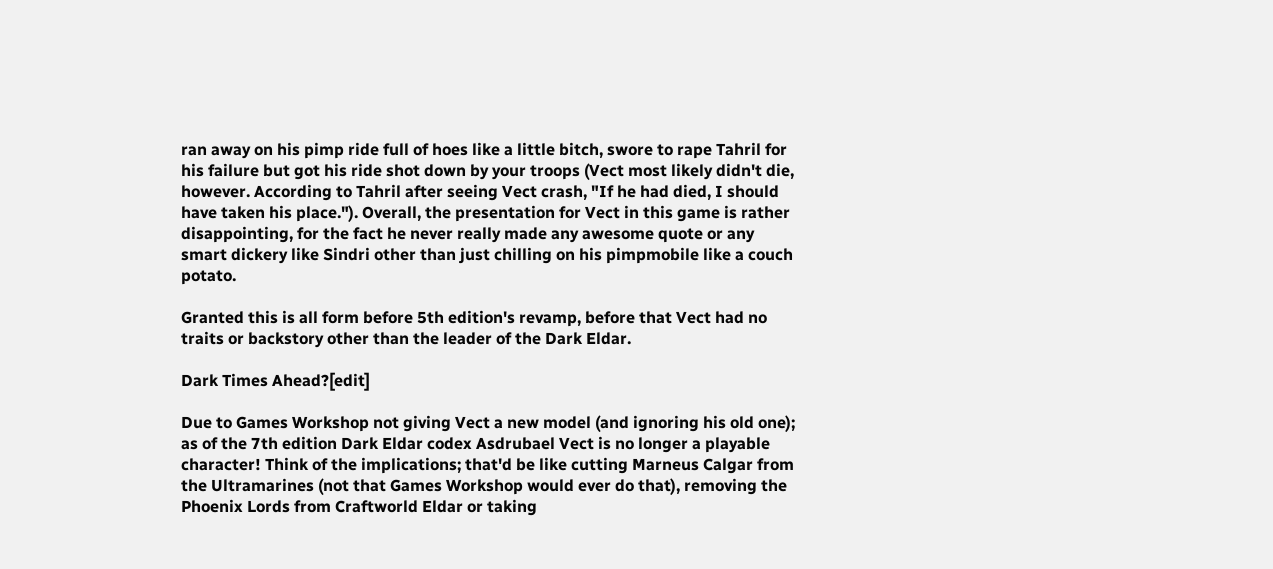ran away on his pimp ride full of hoes like a little bitch, swore to rape Tahril for his failure but got his ride shot down by your troops (Vect most likely didn't die, however. According to Tahril after seeing Vect crash, "If he had died, I should have taken his place."). Overall, the presentation for Vect in this game is rather disappointing, for the fact he never really made any awesome quote or any smart dickery like Sindri other than just chilling on his pimpmobile like a couch potato.

Granted this is all form before 5th edition's revamp, before that Vect had no traits or backstory other than the leader of the Dark Eldar.

Dark Times Ahead?[edit]

Due to Games Workshop not giving Vect a new model (and ignoring his old one); as of the 7th edition Dark Eldar codex Asdrubael Vect is no longer a playable character! Think of the implications; that'd be like cutting Marneus Calgar from the Ultramarines (not that Games Workshop would ever do that), removing the Phoenix Lords from Craftworld Eldar or taking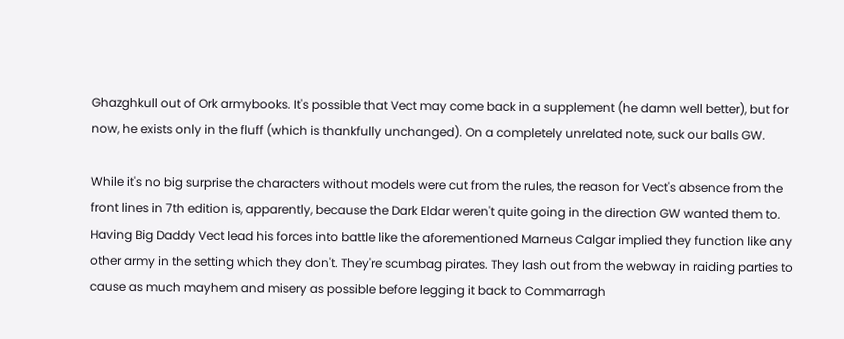Ghazghkull out of Ork armybooks. It's possible that Vect may come back in a supplement (he damn well better), but for now, he exists only in the fluff (which is thankfully unchanged). On a completely unrelated note, suck our balls GW.

While it's no big surprise the characters without models were cut from the rules, the reason for Vect's absence from the front lines in 7th edition is, apparently, because the Dark Eldar weren't quite going in the direction GW wanted them to. Having Big Daddy Vect lead his forces into battle like the aforementioned Marneus Calgar implied they function like any other army in the setting which they don't. They're scumbag pirates. They lash out from the webway in raiding parties to cause as much mayhem and misery as possible before legging it back to Commarragh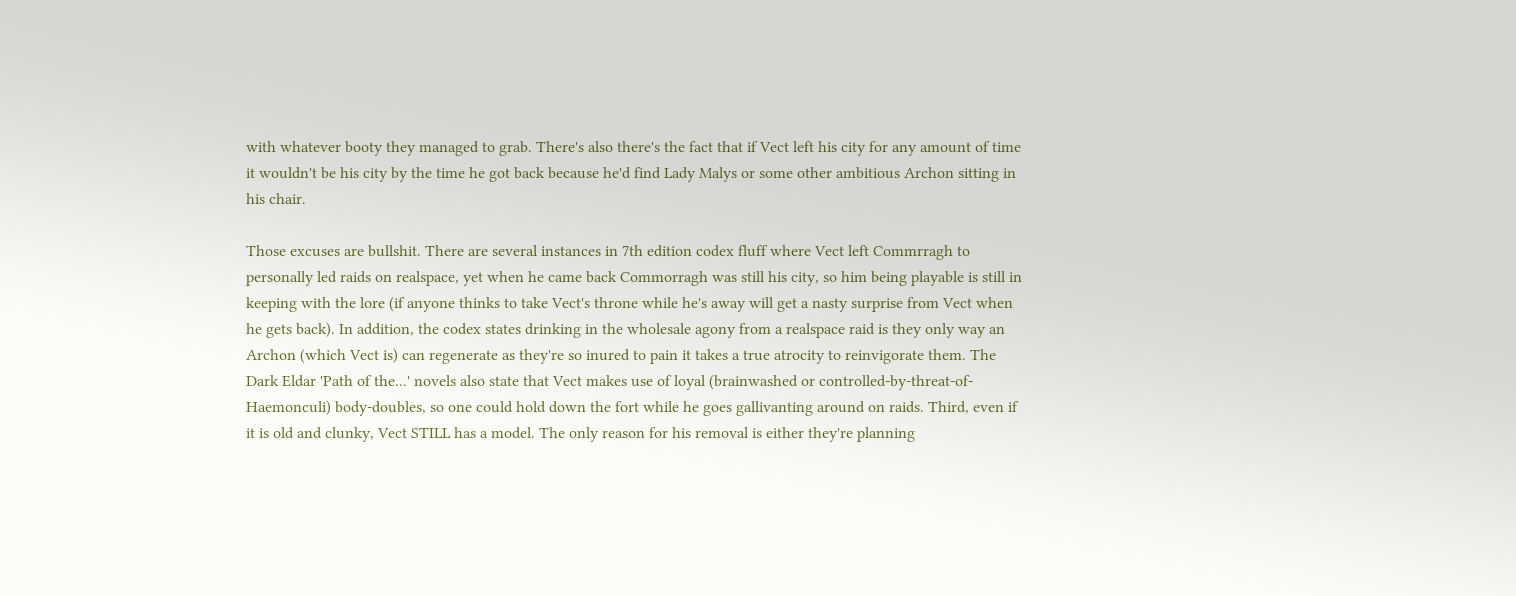with whatever booty they managed to grab. There's also there's the fact that if Vect left his city for any amount of time it wouldn't be his city by the time he got back because he'd find Lady Malys or some other ambitious Archon sitting in his chair.

Those excuses are bullshit. There are several instances in 7th edition codex fluff where Vect left Commrragh to personally led raids on realspace, yet when he came back Commorragh was still his city, so him being playable is still in keeping with the lore (if anyone thinks to take Vect's throne while he's away will get a nasty surprise from Vect when he gets back). In addition, the codex states drinking in the wholesale agony from a realspace raid is they only way an Archon (which Vect is) can regenerate as they're so inured to pain it takes a true atrocity to reinvigorate them. The Dark Eldar 'Path of the...' novels also state that Vect makes use of loyal (brainwashed or controlled-by-threat-of-Haemonculi) body-doubles, so one could hold down the fort while he goes gallivanting around on raids. Third, even if it is old and clunky, Vect STILL has a model. The only reason for his removal is either they're planning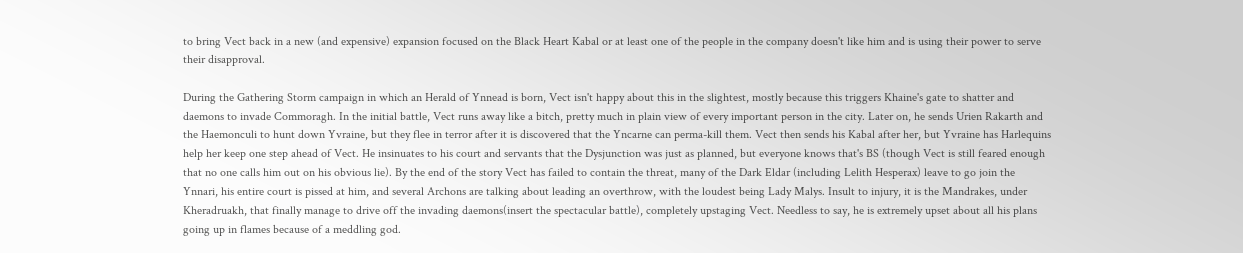to bring Vect back in a new (and expensive) expansion focused on the Black Heart Kabal or at least one of the people in the company doesn't like him and is using their power to serve their disapproval.

During the Gathering Storm campaign in which an Herald of Ynnead is born, Vect isn't happy about this in the slightest, mostly because this triggers Khaine's gate to shatter and daemons to invade Commoragh. In the initial battle, Vect runs away like a bitch, pretty much in plain view of every important person in the city. Later on, he sends Urien Rakarth and the Haemonculi to hunt down Yvraine, but they flee in terror after it is discovered that the Yncarne can perma-kill them. Vect then sends his Kabal after her, but Yvraine has Harlequins help her keep one step ahead of Vect. He insinuates to his court and servants that the Dysjunction was just as planned, but everyone knows that's BS (though Vect is still feared enough that no one calls him out on his obvious lie). By the end of the story Vect has failed to contain the threat, many of the Dark Eldar (including Lelith Hesperax) leave to go join the Ynnari, his entire court is pissed at him, and several Archons are talking about leading an overthrow, with the loudest being Lady Malys. Insult to injury, it is the Mandrakes, under Kheradruakh, that finally manage to drive off the invading daemons(insert the spectacular battle), completely upstaging Vect. Needless to say, he is extremely upset about all his plans going up in flames because of a meddling god.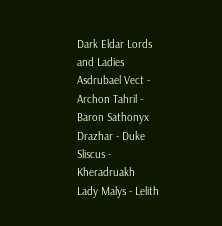Dark Eldar Lords and Ladies
Asdrubael Vect - Archon Tahril - Baron Sathonyx
Drazhar - Duke Sliscus - Kheradruakh
Lady Malys - Lelith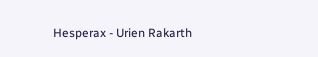Hesperax - Urien Rakarth